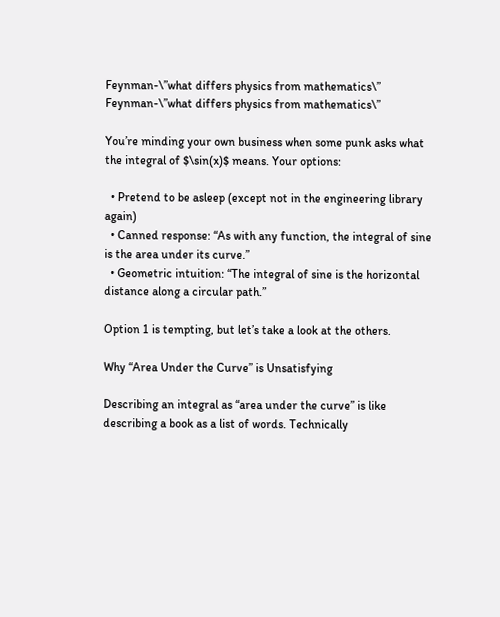Feynman-\”what differs physics from mathematics\”
Feynman-\”what differs physics from mathematics\”

You’re minding your own business when some punk asks what the integral of $\sin(x)$ means. Your options:

  • Pretend to be asleep (except not in the engineering library again)
  • Canned response: “As with any function, the integral of sine is the area under its curve.”
  • Geometric intuition: “The integral of sine is the horizontal distance along a circular path.”

Option 1 is tempting, but let’s take a look at the others.

Why “Area Under the Curve” is Unsatisfying

Describing an integral as “area under the curve” is like describing a book as a list of words. Technically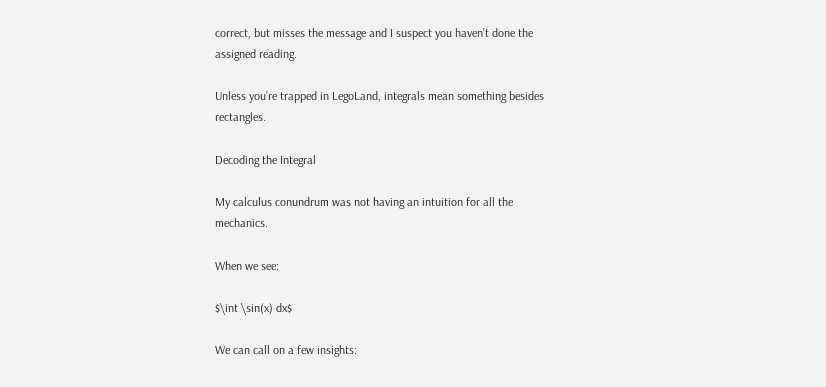correct, but misses the message and I suspect you haven’t done the assigned reading.

Unless you’re trapped in LegoLand, integrals mean something besides rectangles.

Decoding the Integral

My calculus conundrum was not having an intuition for all the mechanics.

When we see:

$\int \sin(x) dx$

We can call on a few insights: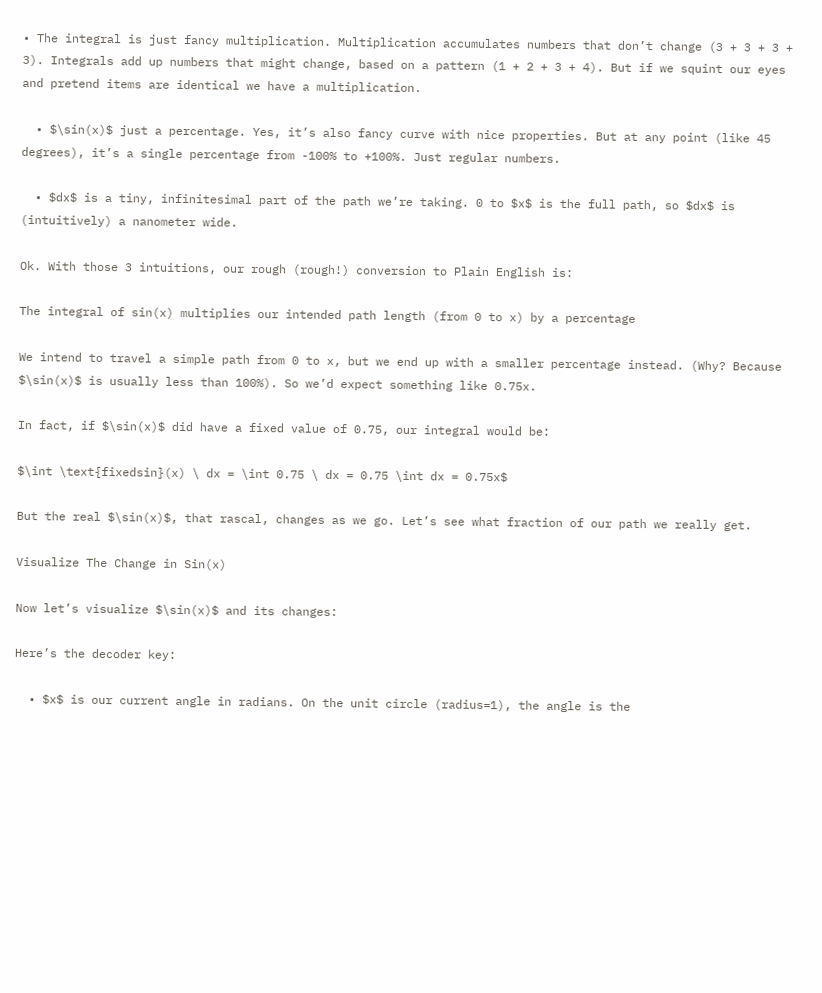• The integral is just fancy multiplication. Multiplication accumulates numbers that don’t change (3 + 3 + 3 + 3). Integrals add up numbers that might change, based on a pattern (1 + 2 + 3 + 4). But if we squint our eyes and pretend items are identical we have a multiplication.

  • $\sin(x)$ just a percentage. Yes, it’s also fancy curve with nice properties. But at any point (like 45 degrees), it’s a single percentage from -100% to +100%. Just regular numbers.

  • $dx$ is a tiny, infinitesimal part of the path we’re taking. 0 to $x$ is the full path, so $dx$ is (intuitively) a nanometer wide.

Ok. With those 3 intuitions, our rough (rough!) conversion to Plain English is:

The integral of sin(x) multiplies our intended path length (from 0 to x) by a percentage

We intend to travel a simple path from 0 to x, but we end up with a smaller percentage instead. (Why? Because $\sin(x)$ is usually less than 100%). So we’d expect something like 0.75x.

In fact, if $\sin(x)$ did have a fixed value of 0.75, our integral would be:

$\int \text{fixedsin}(x) \ dx = \int 0.75 \ dx = 0.75 \int dx = 0.75x$

But the real $\sin(x)$, that rascal, changes as we go. Let’s see what fraction of our path we really get.

Visualize The Change in Sin(x)

Now let’s visualize $\sin(x)$ and its changes:

Here’s the decoder key:

  • $x$ is our current angle in radians. On the unit circle (radius=1), the angle is the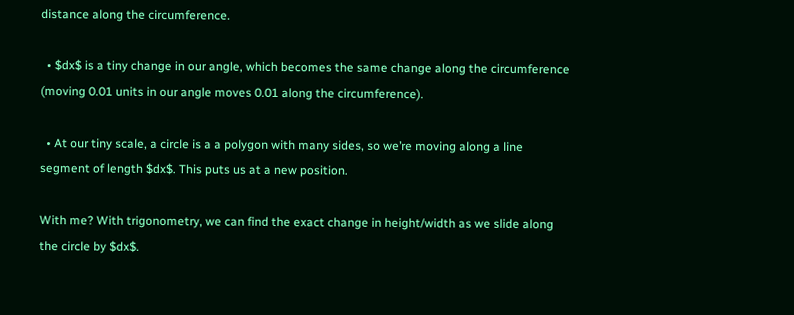distance along the circumference.

  • $dx$ is a tiny change in our angle, which becomes the same change along the circumference (moving 0.01 units in our angle moves 0.01 along the circumference).

  • At our tiny scale, a circle is a a polygon with many sides, so we’re moving along a line segment of length $dx$. This puts us at a new position.

With me? With trigonometry, we can find the exact change in height/width as we slide along the circle by $dx$.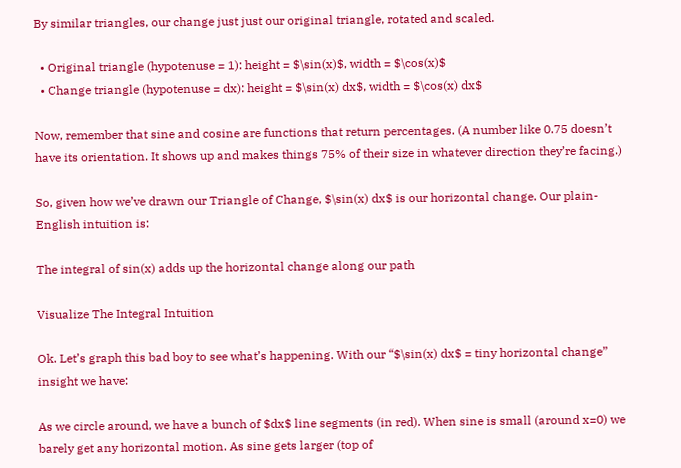By similar triangles, our change just just our original triangle, rotated and scaled.

  • Original triangle (hypotenuse = 1): height = $\sin(x)$, width = $\cos(x)$
  • Change triangle (hypotenuse = dx): height = $\sin(x) dx$, width = $\cos(x) dx$

Now, remember that sine and cosine are functions that return percentages. (A number like 0.75 doesn’t have its orientation. It shows up and makes things 75% of their size in whatever direction they’re facing.)

So, given how we’ve drawn our Triangle of Change, $\sin(x) dx$ is our horizontal change. Our plain-English intuition is:

The integral of sin(x) adds up the horizontal change along our path

Visualize The Integral Intuition

Ok. Let’s graph this bad boy to see what’s happening. With our “$\sin(x) dx$ = tiny horizontal change” insight we have:

As we circle around, we have a bunch of $dx$ line segments (in red). When sine is small (around x=0) we barely get any horizontal motion. As sine gets larger (top of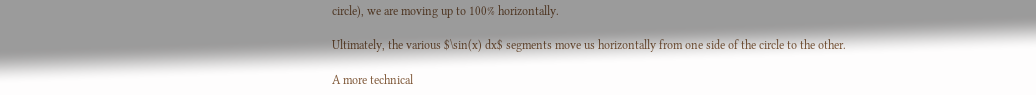circle), we are moving up to 100% horizontally.

Ultimately, the various $\sin(x) dx$ segments move us horizontally from one side of the circle to the other.

A more technical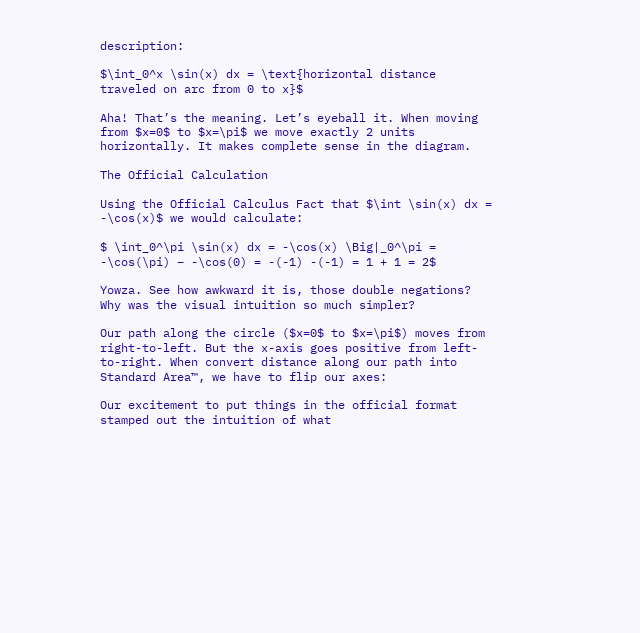description:

$\int_0^x \sin(x) dx = \text{horizontal distance traveled on arc from 0 to x}$

Aha! That’s the meaning. Let’s eyeball it. When moving from $x=0$ to $x=\pi$ we move exactly 2 units horizontally. It makes complete sense in the diagram.

The Official Calculation

Using the Official Calculus Fact that $\int \sin(x) dx = -\cos(x)$ we would calculate:

$ \int_0^\pi \sin(x) dx = -\cos(x) \Big|_0^\pi = -\cos(\pi) – -\cos(0) = -(-1) -(-1) = 1 + 1 = 2$

Yowza. See how awkward it is, those double negations? Why was the visual intuition so much simpler?

Our path along the circle ($x=0$ to $x=\pi$) moves from right-to-left. But the x-axis goes positive from left-to-right. When convert distance along our path into Standard Area™, we have to flip our axes:

Our excitement to put things in the official format stamped out the intuition of what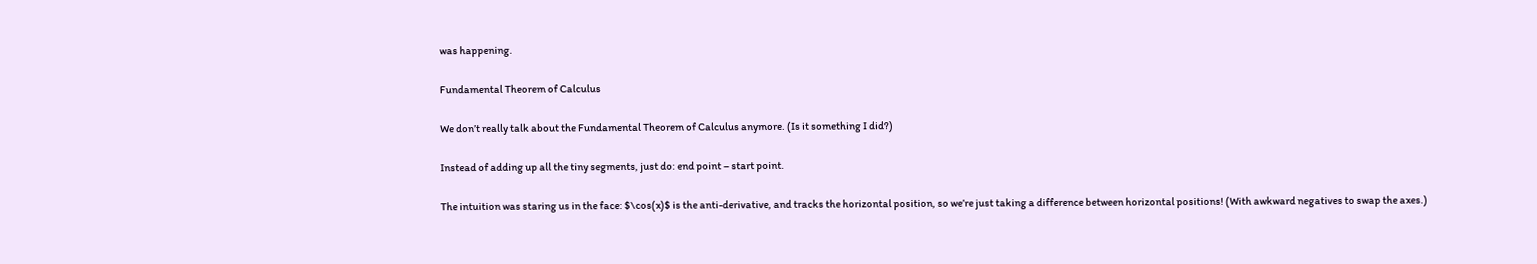was happening.

Fundamental Theorem of Calculus

We don’t really talk about the Fundamental Theorem of Calculus anymore. (Is it something I did?)

Instead of adding up all the tiny segments, just do: end point – start point.

The intuition was staring us in the face: $\cos(x)$ is the anti-derivative, and tracks the horizontal position, so we’re just taking a difference between horizontal positions! (With awkward negatives to swap the axes.)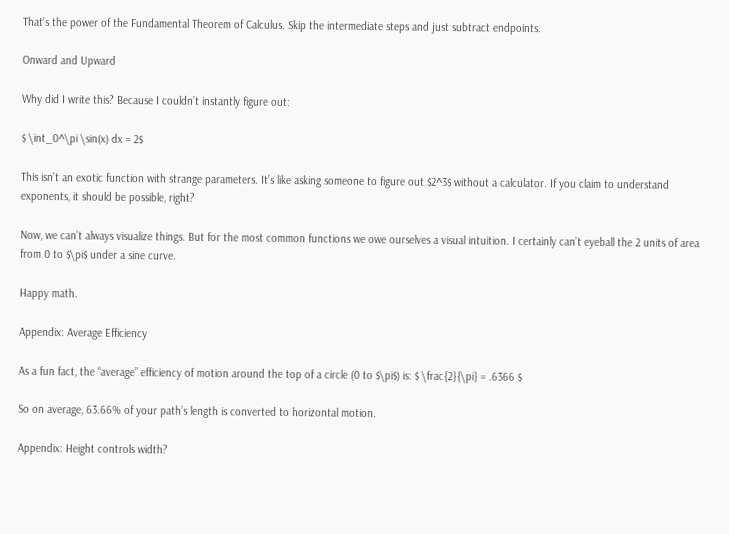That’s the power of the Fundamental Theorem of Calculus. Skip the intermediate steps and just subtract endpoints.

Onward and Upward

Why did I write this? Because I couldn’t instantly figure out:

$ \int_0^\pi \sin(x) dx = 2$

This isn’t an exotic function with strange parameters. It’s like asking someone to figure out $2^3$ without a calculator. If you claim to understand exponents, it should be possible, right?

Now, we can’t always visualize things. But for the most common functions we owe ourselves a visual intuition. I certainly can’t eyeball the 2 units of area from 0 to $\pi$ under a sine curve.

Happy math.

Appendix: Average Efficiency

As a fun fact, the “average” efficiency of motion around the top of a circle (0 to $\pi$) is: $ \frac{2}{\pi} = .6366 $

So on average, 63.66% of your path’s length is converted to horizontal motion.

Appendix: Height controls width?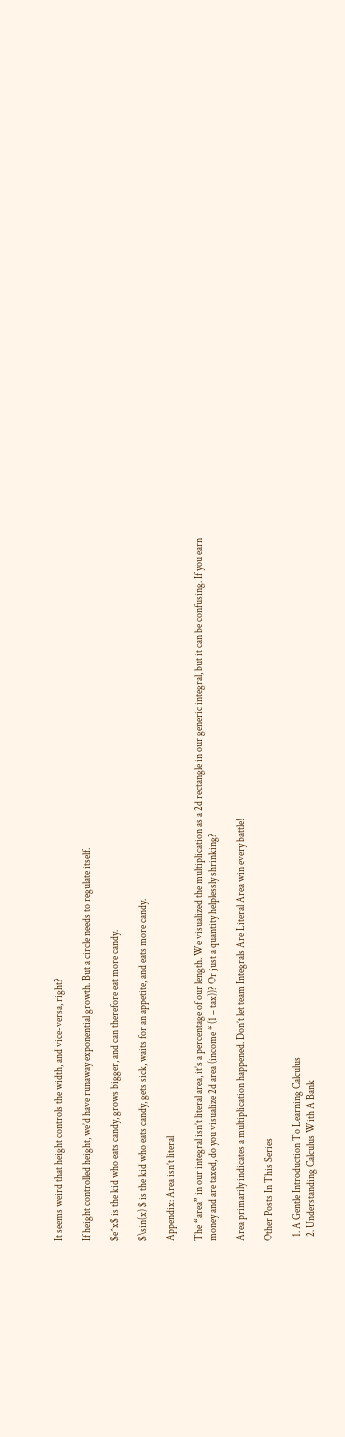It seems weird that height controls the width, and vice-versa, right?

If height controlled height, we’d have runaway exponential growth. But a circle needs to regulate itself.

$e^x$ is the kid who eats candy, grows bigger, and can therefore eat more candy.

$\sin(x) $ is the kid who eats candy, gets sick, waits for an appetite, and eats more candy.

Appendix: Area isn’t literal

The “area” in our integral isn’t literal area, it’s a percentage of our length. We visualized the multiplication as a 2d rectangle in our generic integral, but it can be confusing. If you earn money and are taxed, do you visualize 2d area (income * (1 – tax))? Or just a quantity helplessly shrinking?

Area primarily indicates a multiplication happened. Don’t let team Integrals Are Literal Area win every battle!

Other Posts In This Series

  1. A Gentle Introduction To Learning Calculus
  2. Understanding Calculus With A Bank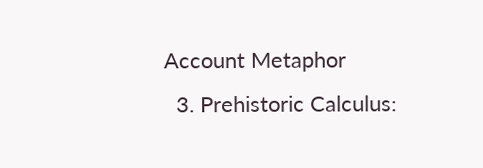Account Metaphor
  3. Prehistoric Calculus: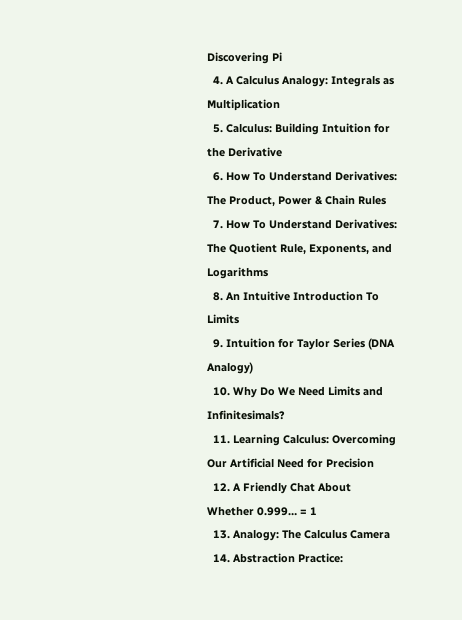Discovering Pi
  4. A Calculus Analogy: Integrals as Multiplication
  5. Calculus: Building Intuition for the Derivative
  6. How To Understand Derivatives: The Product, Power & Chain Rules
  7. How To Understand Derivatives: The Quotient Rule, Exponents, and Logarithms
  8. An Intuitive Introduction To Limits
  9. Intuition for Taylor Series (DNA Analogy)
  10. Why Do We Need Limits and Infinitesimals?
  11. Learning Calculus: Overcoming Our Artificial Need for Precision
  12. A Friendly Chat About Whether 0.999… = 1
  13. Analogy: The Calculus Camera
  14. Abstraction Practice: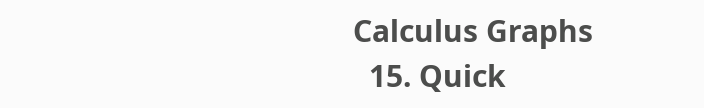Calculus Graphs
  15. Quick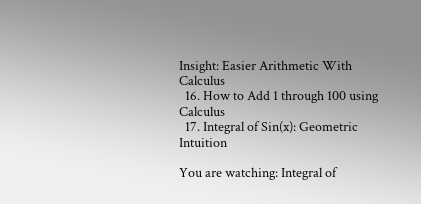Insight: Easier Arithmetic With Calculus
  16. How to Add 1 through 100 using Calculus
  17. Integral of Sin(x): Geometric Intuition

You are watching: Integral of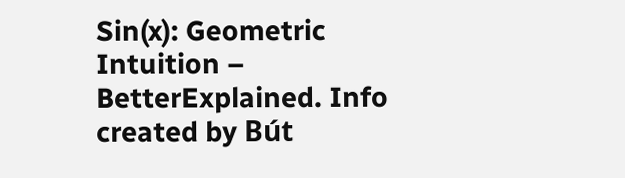Sin(x): Geometric Intuition – BetterExplained. Info created by Bút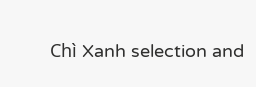Chì Xanh selection and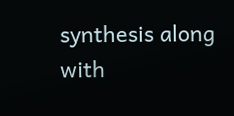synthesis along with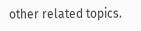other related topics.